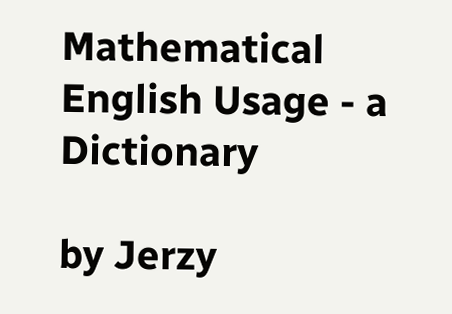Mathematical English Usage - a Dictionary

by Jerzy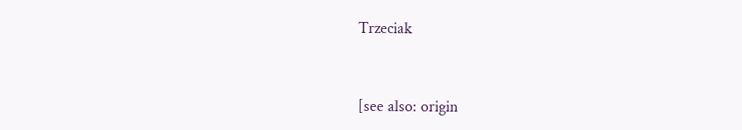Trzeciak


[see also: origin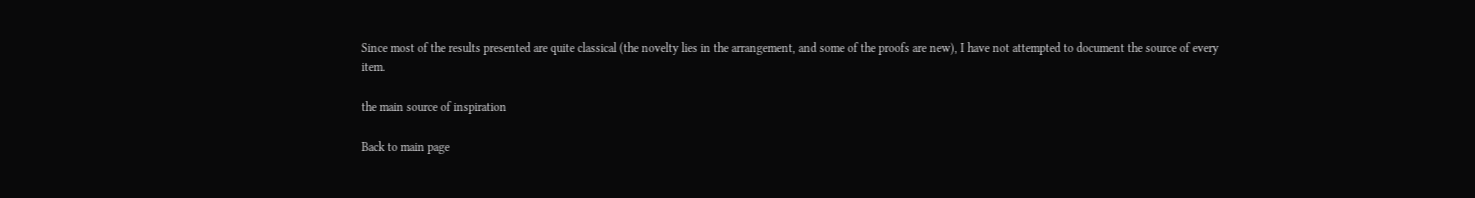Since most of the results presented are quite classical (the novelty lies in the arrangement, and some of the proofs are new), I have not attempted to document the source of every item.

the main source of inspiration

Back to main page